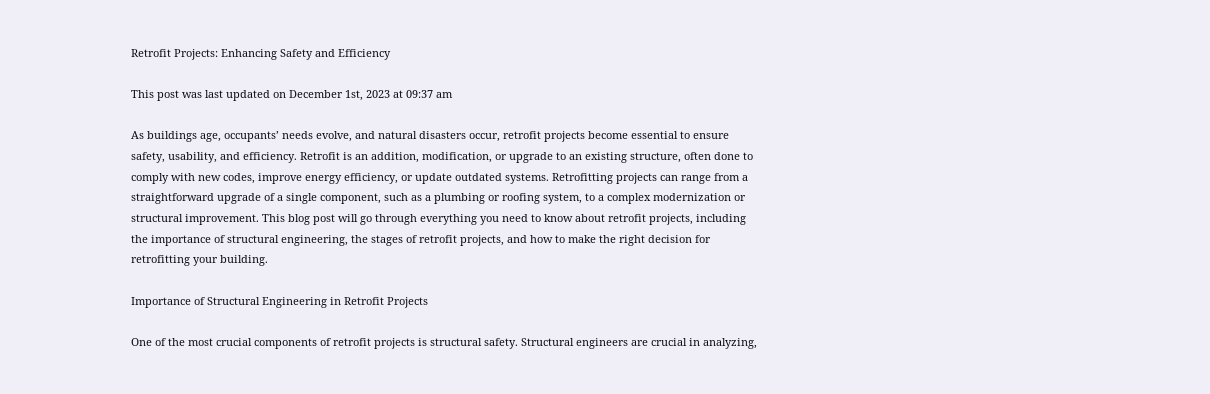Retrofit Projects: Enhancing Safety and Efficiency

This post was last updated on December 1st, 2023 at 09:37 am

As buildings age, occupants’ needs evolve, and natural disasters occur, retrofit projects become essential to ensure safety, usability, and efficiency. Retrofit is an addition, modification, or upgrade to an existing structure, often done to comply with new codes, improve energy efficiency, or update outdated systems. Retrofitting projects can range from a straightforward upgrade of a single component, such as a plumbing or roofing system, to a complex modernization or structural improvement. This blog post will go through everything you need to know about retrofit projects, including the importance of structural engineering, the stages of retrofit projects, and how to make the right decision for retrofitting your building.

Importance of Structural Engineering in Retrofit Projects

One of the most crucial components of retrofit projects is structural safety. Structural engineers are crucial in analyzing,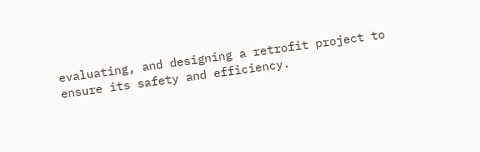evaluating, and designing a retrofit project to ensure its safety and efficiency.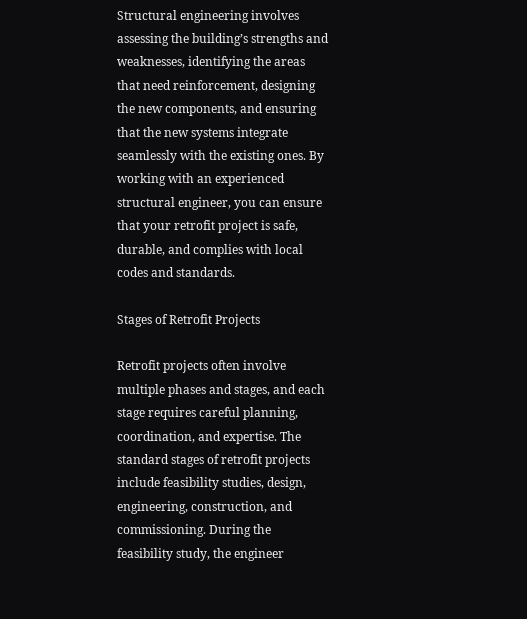Structural engineering involves assessing the building’s strengths and weaknesses, identifying the areas that need reinforcement, designing the new components, and ensuring that the new systems integrate seamlessly with the existing ones. By working with an experienced structural engineer, you can ensure that your retrofit project is safe, durable, and complies with local codes and standards.

Stages of Retrofit Projects

Retrofit projects often involve multiple phases and stages, and each stage requires careful planning, coordination, and expertise. The standard stages of retrofit projects include feasibility studies, design, engineering, construction, and commissioning. During the feasibility study, the engineer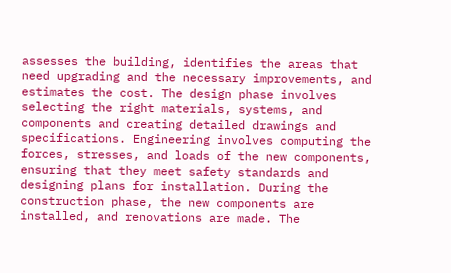assesses the building, identifies the areas that need upgrading and the necessary improvements, and estimates the cost. The design phase involves selecting the right materials, systems, and components and creating detailed drawings and specifications. Engineering involves computing the forces, stresses, and loads of the new components, ensuring that they meet safety standards and designing plans for installation. During the construction phase, the new components are installed, and renovations are made. The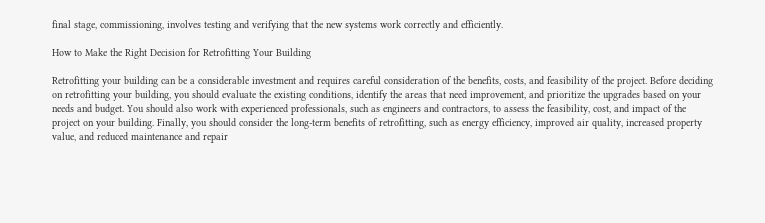final stage, commissioning, involves testing and verifying that the new systems work correctly and efficiently.

How to Make the Right Decision for Retrofitting Your Building

Retrofitting your building can be a considerable investment and requires careful consideration of the benefits, costs, and feasibility of the project. Before deciding on retrofitting your building, you should evaluate the existing conditions, identify the areas that need improvement, and prioritize the upgrades based on your needs and budget. You should also work with experienced professionals, such as engineers and contractors, to assess the feasibility, cost, and impact of the project on your building. Finally, you should consider the long-term benefits of retrofitting, such as energy efficiency, improved air quality, increased property value, and reduced maintenance and repair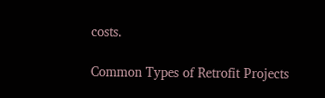costs.

Common Types of Retrofit Projects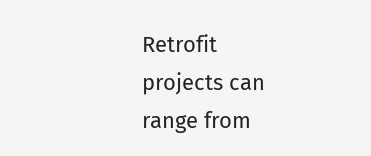Retrofit projects can range from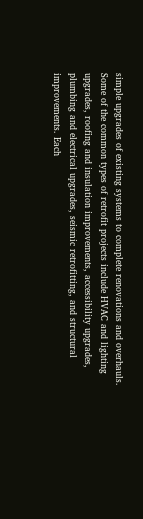simple upgrades of existing systems to complete renovations and overhauls. Some of the common types of retrofit projects include HVAC and lighting upgrades, roofing and insulation improvements, accessibility upgrades, plumbing and electrical upgrades, seismic retrofitting, and structural improvements. Each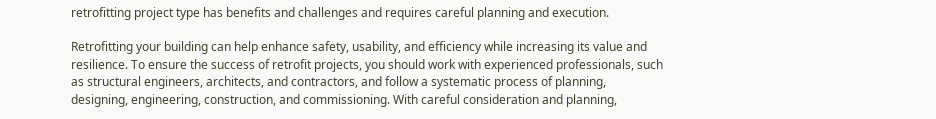retrofitting project type has benefits and challenges and requires careful planning and execution.

Retrofitting your building can help enhance safety, usability, and efficiency while increasing its value and resilience. To ensure the success of retrofit projects, you should work with experienced professionals, such as structural engineers, architects, and contractors, and follow a systematic process of planning, designing, engineering, construction, and commissioning. With careful consideration and planning,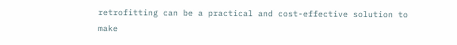retrofitting can be a practical and cost-effective solution to make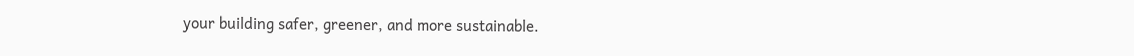your building safer, greener, and more sustainable.